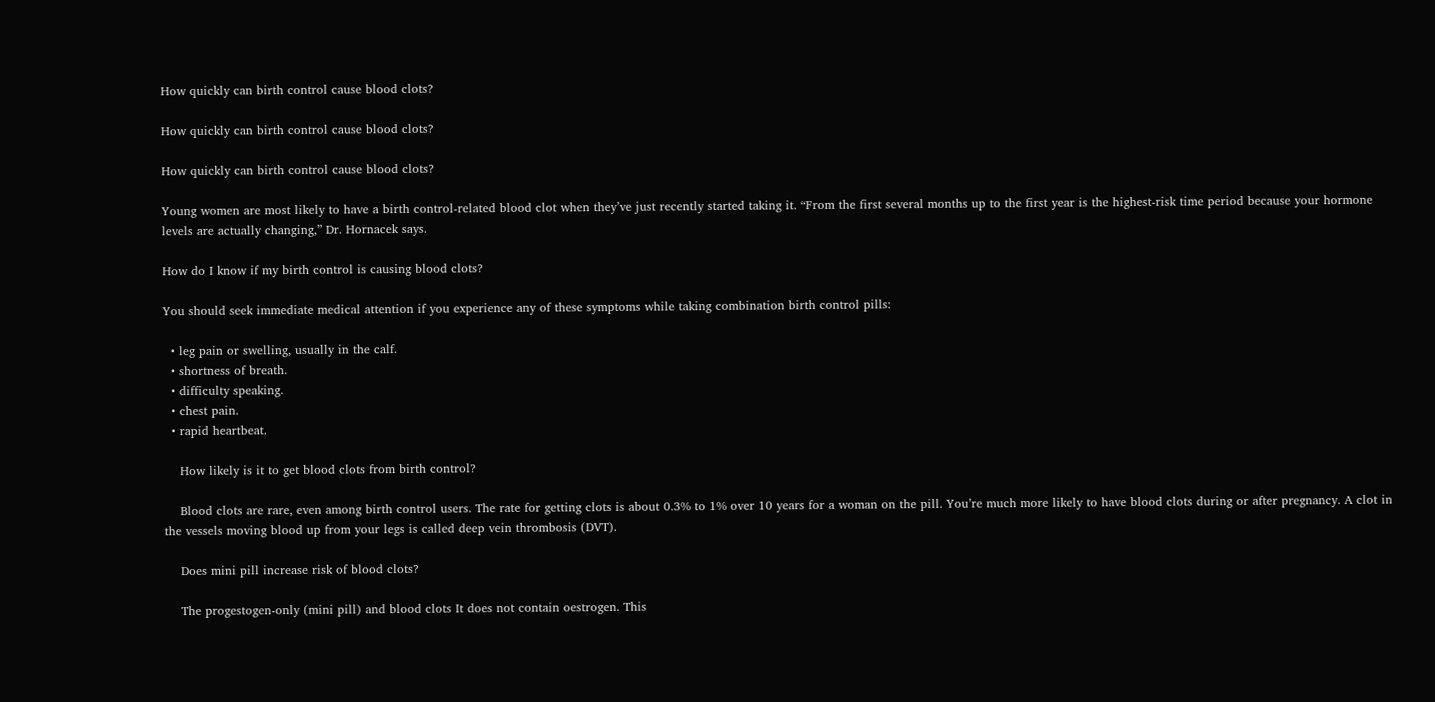How quickly can birth control cause blood clots?

How quickly can birth control cause blood clots?

How quickly can birth control cause blood clots?

Young women are most likely to have a birth control-related blood clot when they’ve just recently started taking it. “From the first several months up to the first year is the highest-risk time period because your hormone levels are actually changing,” Dr. Hornacek says.

How do I know if my birth control is causing blood clots?

You should seek immediate medical attention if you experience any of these symptoms while taking combination birth control pills:

  • leg pain or swelling, usually in the calf.
  • shortness of breath.
  • difficulty speaking.
  • chest pain.
  • rapid heartbeat.

    How likely is it to get blood clots from birth control?

    Blood clots are rare, even among birth control users. The rate for getting clots is about 0.3% to 1% over 10 years for a woman on the pill. You’re much more likely to have blood clots during or after pregnancy. A clot in the vessels moving blood up from your legs is called deep vein thrombosis (DVT).

    Does mini pill increase risk of blood clots?

    The progestogen-only (mini pill) and blood clots It does not contain oestrogen. This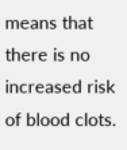means that there is no increased risk of blood clots.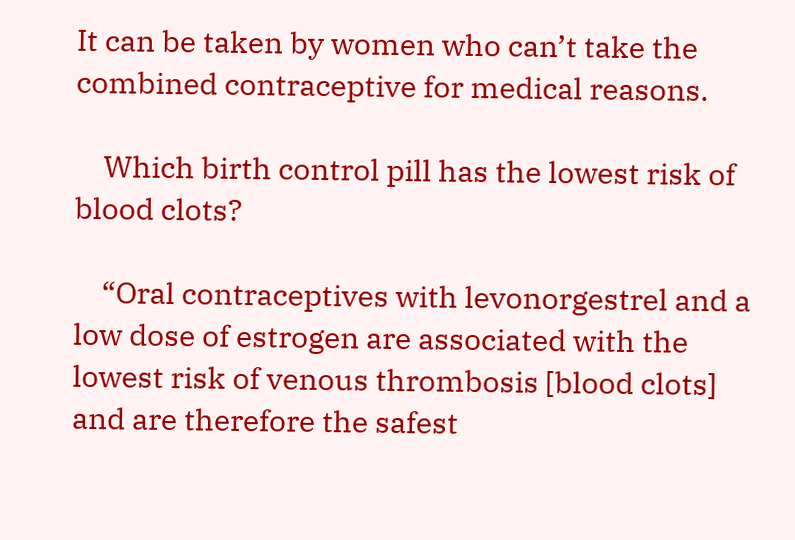It can be taken by women who can’t take the combined contraceptive for medical reasons.

    Which birth control pill has the lowest risk of blood clots?

    “Oral contraceptives with levonorgestrel and a low dose of estrogen are associated with the lowest risk of venous thrombosis [blood clots] and are therefore the safest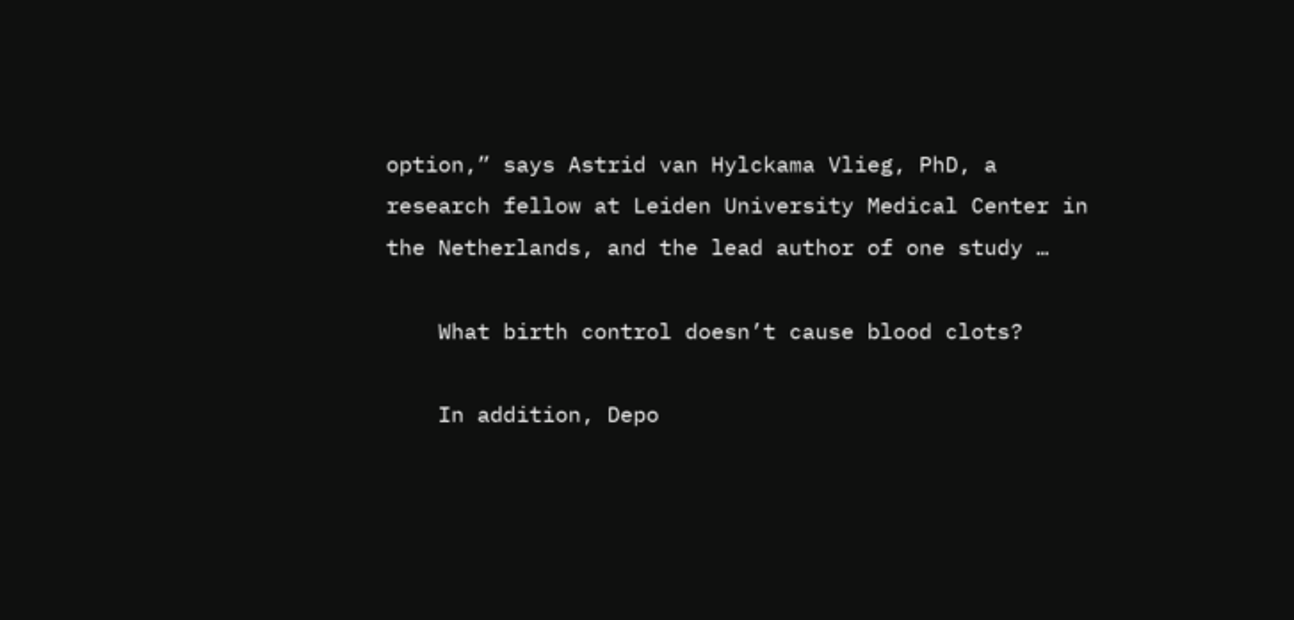option,” says Astrid van Hylckama Vlieg, PhD, a research fellow at Leiden University Medical Center in the Netherlands, and the lead author of one study …

    What birth control doesn’t cause blood clots?

    In addition, Depo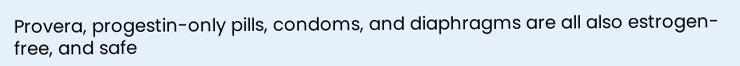Provera, progestin-only pills, condoms, and diaphragms are all also estrogen-free, and safe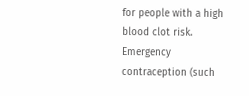for people with a high blood clot risk. Emergency contraception (such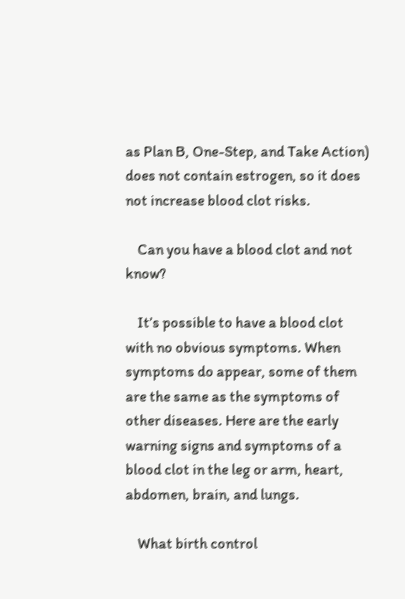as Plan B, One-Step, and Take Action) does not contain estrogen, so it does not increase blood clot risks.

    Can you have a blood clot and not know?

    It’s possible to have a blood clot with no obvious symptoms. When symptoms do appear, some of them are the same as the symptoms of other diseases. Here are the early warning signs and symptoms of a blood clot in the leg or arm, heart, abdomen, brain, and lungs.

    What birth control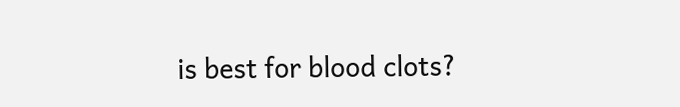is best for blood clots?